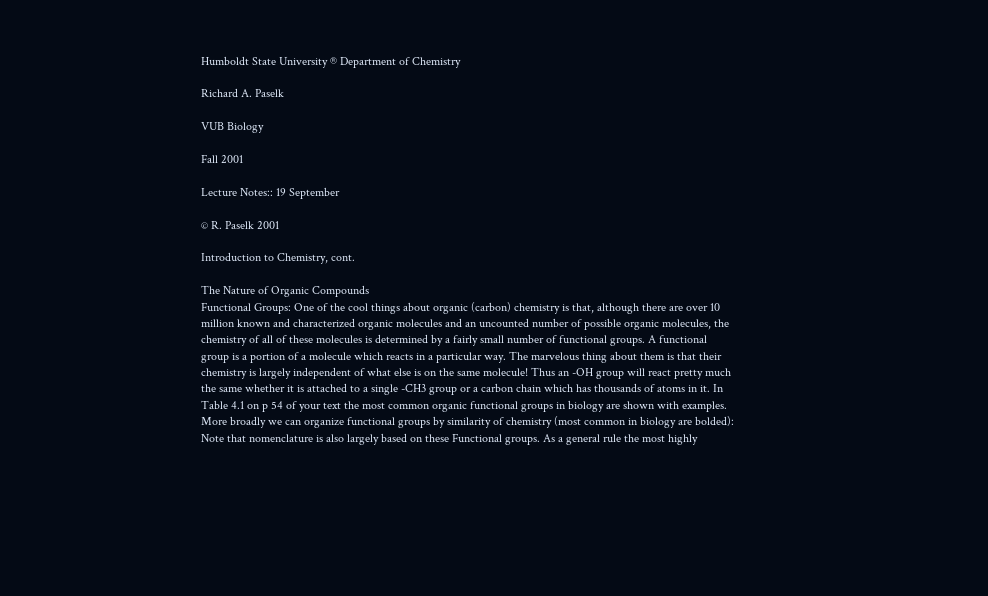Humboldt State University ® Department of Chemistry

Richard A. Paselk

VUB Biology

Fall 2001

Lecture Notes:: 19 September

© R. Paselk 2001

Introduction to Chemistry, cont.

The Nature of Organic Compounds
Functional Groups: One of the cool things about organic (carbon) chemistry is that, although there are over 10 million known and characterized organic molecules and an uncounted number of possible organic molecules, the chemistry of all of these molecules is determined by a fairly small number of functional groups. A functional group is a portion of a molecule which reacts in a particular way. The marvelous thing about them is that their chemistry is largely independent of what else is on the same molecule! Thus an -OH group will react pretty much the same whether it is attached to a single -CH3 group or a carbon chain which has thousands of atoms in it. In Table 4.1 on p 54 of your text the most common organic functional groups in biology are shown with examples. More broadly we can organize functional groups by similarity of chemistry (most common in biology are bolded):
Note that nomenclature is also largely based on these Functional groups. As a general rule the most highly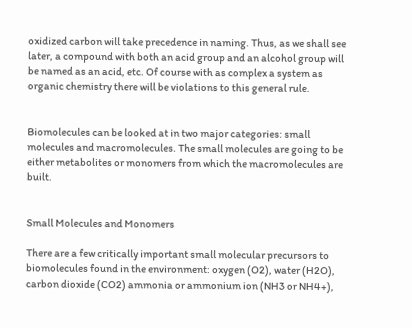oxidized carbon will take precedence in naming. Thus, as we shall see later, a compound with both an acid group and an alcohol group will be named as an acid, etc. Of course with as complex a system as organic chemistry there will be violations to this general rule.


Biomolecules can be looked at in two major categories: small molecules and macromolecules. The small molecules are going to be either metabolites or monomers from which the macromolecules are built.


Small Molecules and Monomers

There are a few critically important small molecular precursors to biomolecules found in the environment: oxygen (O2), water (H2O), carbon dioxide (CO2) ammonia or ammonium ion (NH3 or NH4+),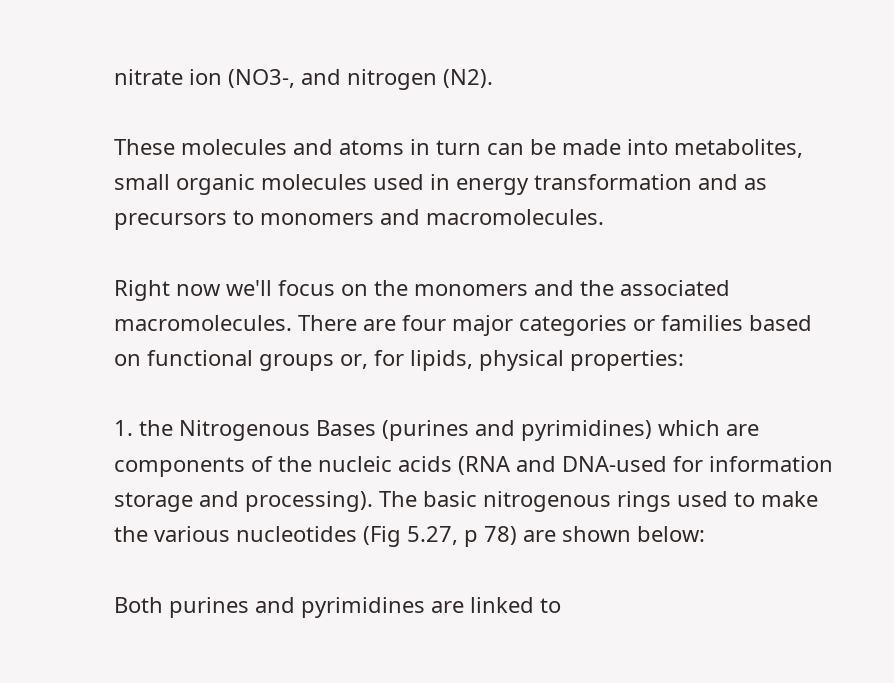nitrate ion (NO3-, and nitrogen (N2).

These molecules and atoms in turn can be made into metabolites, small organic molecules used in energy transformation and as precursors to monomers and macromolecules.

Right now we'll focus on the monomers and the associated macromolecules. There are four major categories or families based on functional groups or, for lipids, physical properties:

1. the Nitrogenous Bases (purines and pyrimidines) which are components of the nucleic acids (RNA and DNA-used for information storage and processing). The basic nitrogenous rings used to make the various nucleotides (Fig 5.27, p 78) are shown below:

Both purines and pyrimidines are linked to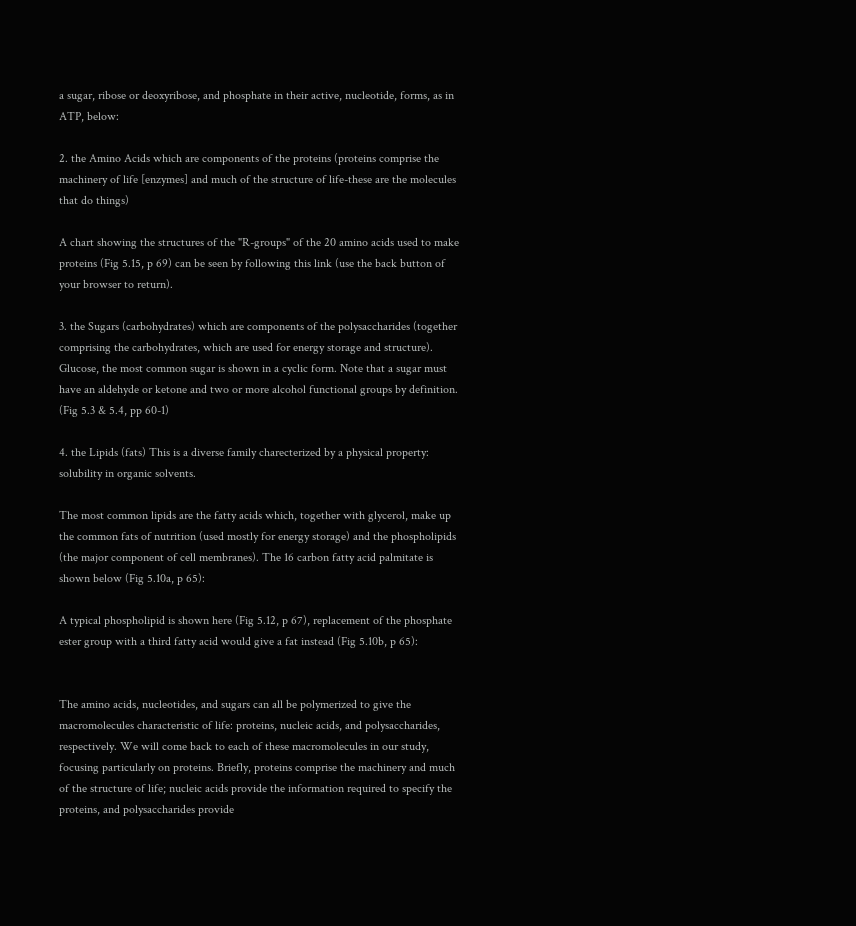a sugar, ribose or deoxyribose, and phosphate in their active, nucleotide, forms, as in ATP, below:

2. the Amino Acids which are components of the proteins (proteins comprise the machinery of life [enzymes] and much of the structure of life-these are the molecules that do things)

A chart showing the structures of the "R-groups" of the 20 amino acids used to make proteins (Fig 5.15, p 69) can be seen by following this link (use the back button of your browser to return).

3. the Sugars (carbohydrates) which are components of the polysaccharides (together comprising the carbohydrates, which are used for energy storage and structure). Glucose, the most common sugar is shown in a cyclic form. Note that a sugar must have an aldehyde or ketone and two or more alcohol functional groups by definition. (Fig 5.3 & 5.4, pp 60-1)

4. the Lipids (fats) This is a diverse family charecterized by a physical property: solubility in organic solvents.

The most common lipids are the fatty acids which, together with glycerol, make up the common fats of nutrition (used mostly for energy storage) and the phospholipids (the major component of cell membranes). The 16 carbon fatty acid palmitate is shown below (Fig 5.10a, p 65):

A typical phospholipid is shown here (Fig 5.12, p 67), replacement of the phosphate ester group with a third fatty acid would give a fat instead (Fig 5.10b, p 65):


The amino acids, nucleotides, and sugars can all be polymerized to give the macromolecules characteristic of life: proteins, nucleic acids, and polysaccharides, respectively. We will come back to each of these macromolecules in our study, focusing particularly on proteins. Briefly, proteins comprise the machinery and much of the structure of life; nucleic acids provide the information required to specify the proteins, and polysaccharides provide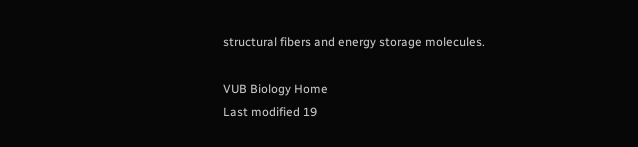structural fibers and energy storage molecules.

VUB Biology Home
Last modified 19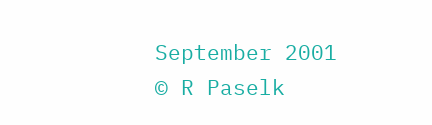September 2001
© R Paselk